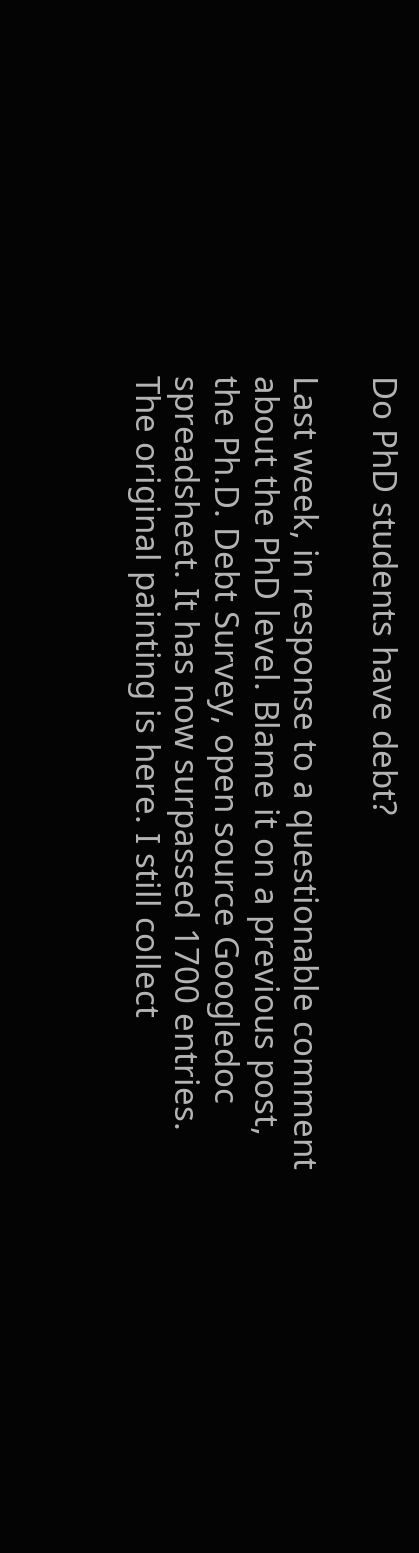Do PhD students have debt?

Last week, in response to a questionable comment about the PhD level. Blame it on a previous post, the Ph.D. Debt Survey, open source Googledoc spreadsheet. It has now surpassed 1700 entries. The original painting is here. I still collect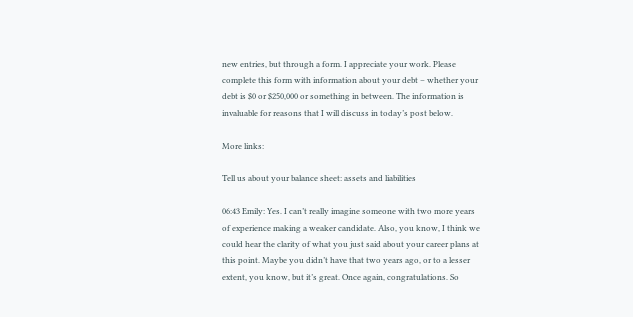new entries, but through a form. I appreciate your work. Please complete this form with information about your debt – whether your debt is $0 or $250,000 or something in between. The information is invaluable for reasons that I will discuss in today’s post below.

More links:

Tell us about your balance sheet: assets and liabilities

06:43 Emily: Yes. I can’t really imagine someone with two more years of experience making a weaker candidate. Also, you know, I think we could hear the clarity of what you just said about your career plans at this point. Maybe you didn’t have that two years ago, or to a lesser extent, you know, but it’s great. Once again, congratulations. So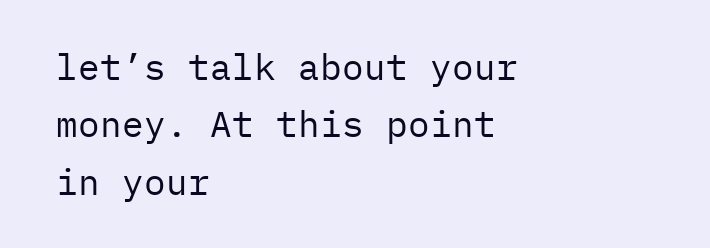let’s talk about your money. At this point in your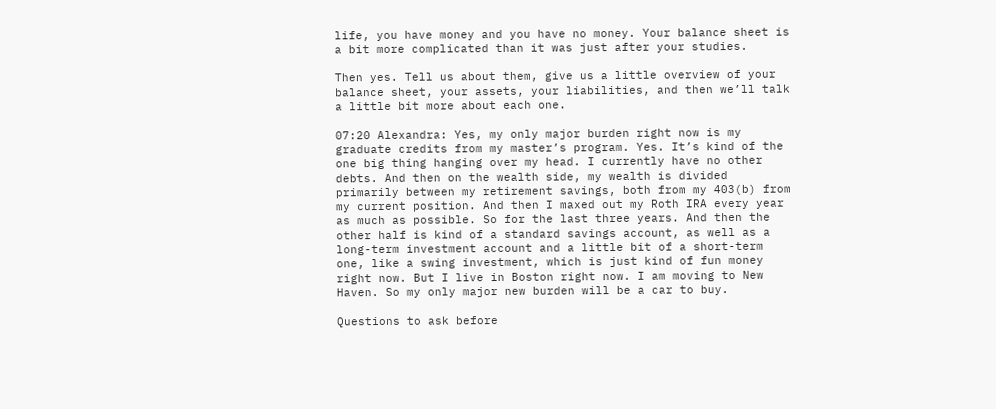life, you have money and you have no money. Your balance sheet is a bit more complicated than it was just after your studies.

Then yes. Tell us about them, give us a little overview of your balance sheet, your assets, your liabilities, and then we’ll talk a little bit more about each one.

07:20 Alexandra: Yes, my only major burden right now is my graduate credits from my master’s program. Yes. It’s kind of the one big thing hanging over my head. I currently have no other debts. And then on the wealth side, my wealth is divided primarily between my retirement savings, both from my 403(b) from my current position. And then I maxed out my Roth IRA every year as much as possible. So for the last three years. And then the other half is kind of a standard savings account, as well as a long-term investment account and a little bit of a short-term one, like a swing investment, which is just kind of fun money right now. But I live in Boston right now. I am moving to New Haven. So my only major new burden will be a car to buy.

Questions to ask before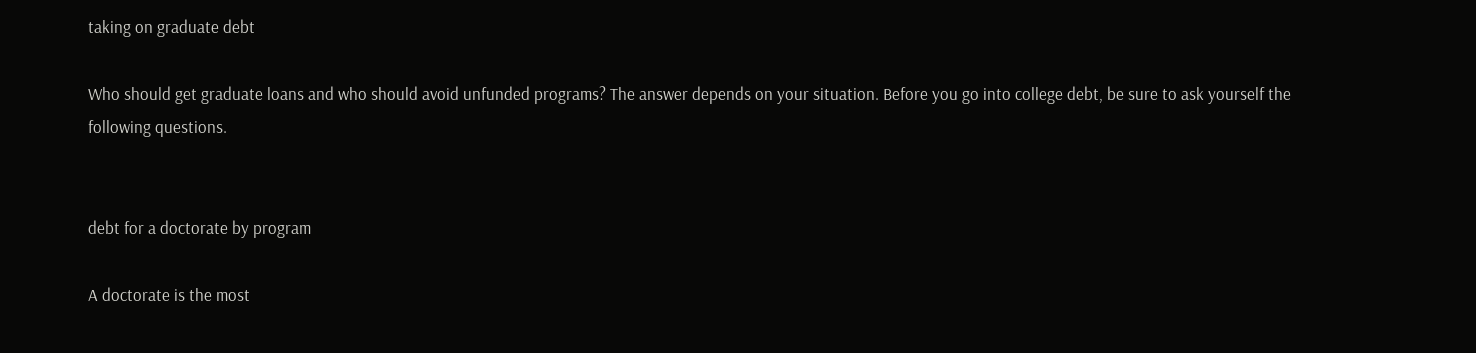taking on graduate debt

Who should get graduate loans and who should avoid unfunded programs? The answer depends on your situation. Before you go into college debt, be sure to ask yourself the following questions.


debt for a doctorate by program

A doctorate is the most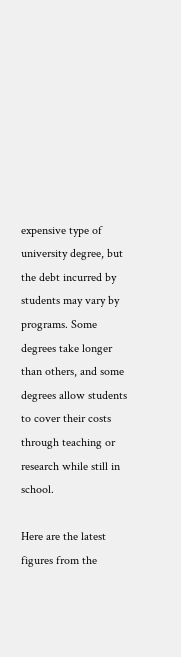expensive type of university degree, but the debt incurred by students may vary by programs. Some degrees take longer than others, and some degrees allow students to cover their costs through teaching or research while still in school.

Here are the latest figures from the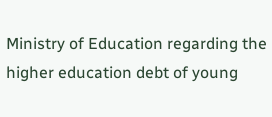Ministry of Education regarding the higher education debt of young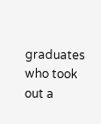graduates who took out a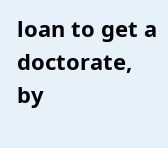loan to get a doctorate, by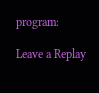program:

Leave a Replay